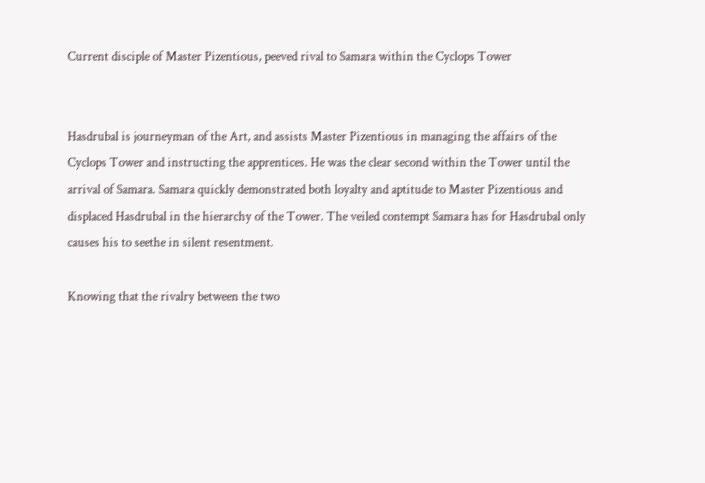Current disciple of Master Pizentious, peeved rival to Samara within the Cyclops Tower


Hasdrubal is journeyman of the Art, and assists Master Pizentious in managing the affairs of the Cyclops Tower and instructing the apprentices. He was the clear second within the Tower until the arrival of Samara. Samara quickly demonstrated both loyalty and aptitude to Master Pizentious and displaced Hasdrubal in the hierarchy of the Tower. The veiled contempt Samara has for Hasdrubal only causes his to seethe in silent resentment.

Knowing that the rivalry between the two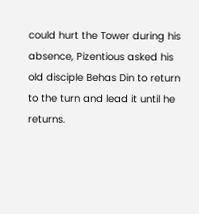could hurt the Tower during his absence, Pizentious asked his old disciple Behas Din to return to the turn and lead it until he returns.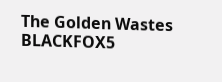The Golden Wastes BLACKFOX5